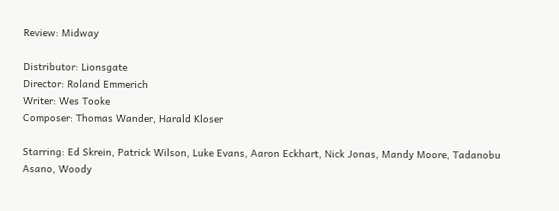Review: Midway

Distributor: Lionsgate
Director: Roland Emmerich
Writer: Wes Tooke
Composer: Thomas Wander, Harald Kloser

Starring: Ed Skrein, Patrick Wilson, Luke Evans, Aaron Eckhart, Nick Jonas, Mandy Moore, Tadanobu Asano, Woody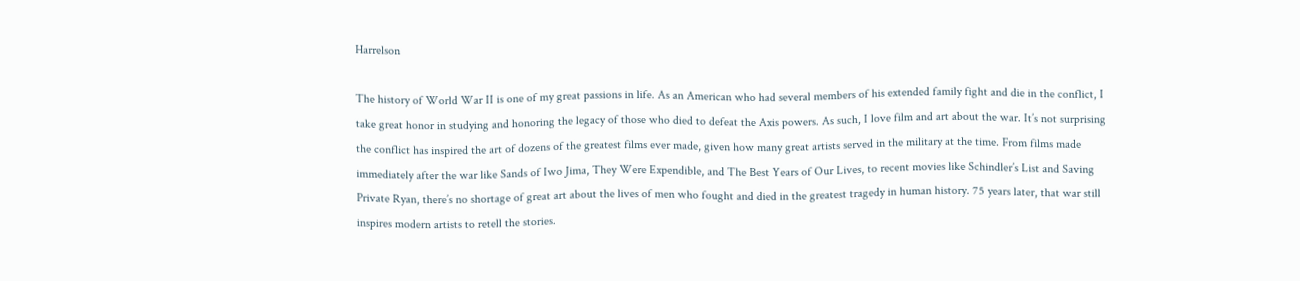Harrelson

The history of World War II is one of my great passions in life. As an American who had several members of his extended family fight and die in the conflict, I take great honor in studying and honoring the legacy of those who died to defeat the Axis powers. As such, I love film and art about the war. It’s not surprising the conflict has inspired the art of dozens of the greatest films ever made, given how many great artists served in the military at the time. From films made immediately after the war like Sands of Iwo Jima, They Were Expendible, and The Best Years of Our Lives, to recent movies like Schindler’s List and Saving Private Ryan, there’s no shortage of great art about the lives of men who fought and died in the greatest tragedy in human history. 75 years later, that war still inspires modern artists to retell the stories.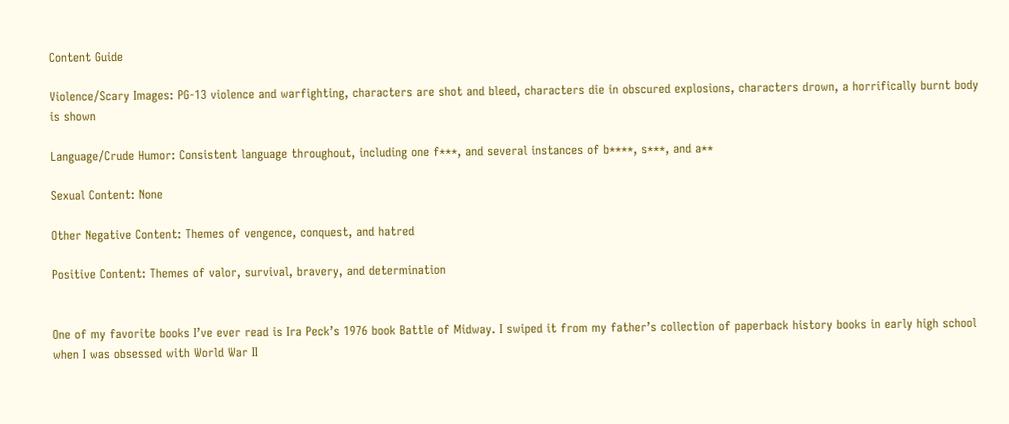Content Guide

Violence/Scary Images: PG-13 violence and warfighting, characters are shot and bleed, characters die in obscured explosions, characters drown, a horrifically burnt body is shown

Language/Crude Humor: Consistent language throughout, including one f***, and several instances of b****, s***, and a**

Sexual Content: None

Other Negative Content: Themes of vengence, conquest, and hatred

Positive Content: Themes of valor, survival, bravery, and determination


One of my favorite books I’ve ever read is Ira Peck’s 1976 book Battle of Midway. I swiped it from my father’s collection of paperback history books in early high school when I was obsessed with World War II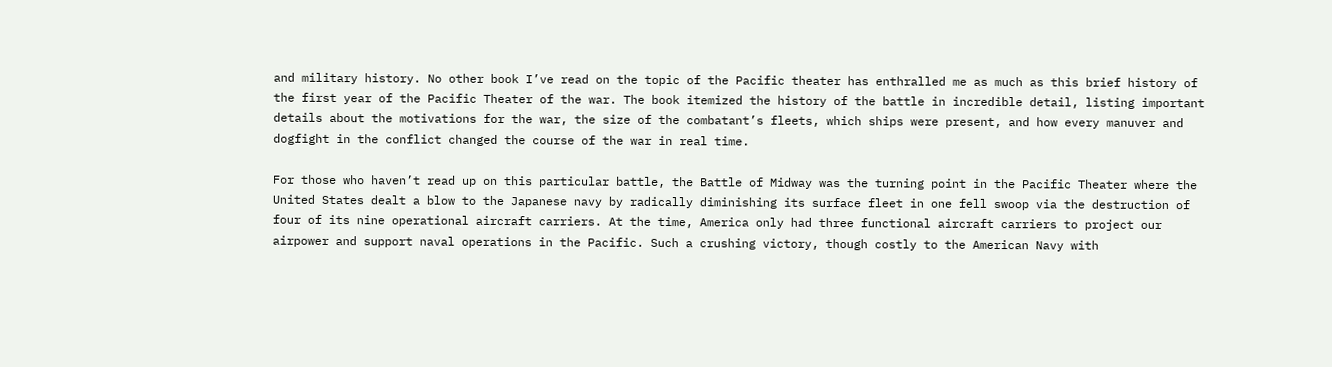and military history. No other book I’ve read on the topic of the Pacific theater has enthralled me as much as this brief history of the first year of the Pacific Theater of the war. The book itemized the history of the battle in incredible detail, listing important details about the motivations for the war, the size of the combatant’s fleets, which ships were present, and how every manuver and dogfight in the conflict changed the course of the war in real time.

For those who haven’t read up on this particular battle, the Battle of Midway was the turning point in the Pacific Theater where the United States dealt a blow to the Japanese navy by radically diminishing its surface fleet in one fell swoop via the destruction of four of its nine operational aircraft carriers. At the time, America only had three functional aircraft carriers to project our airpower and support naval operations in the Pacific. Such a crushing victory, though costly to the American Navy with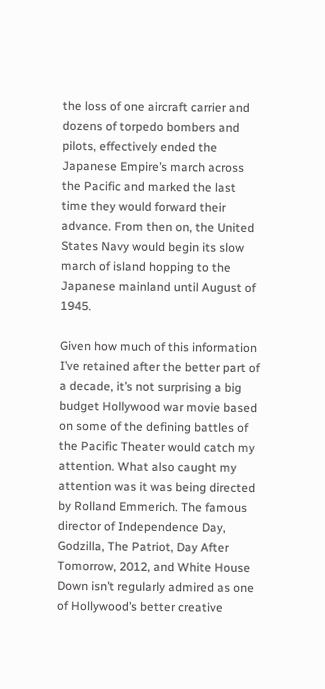the loss of one aircraft carrier and dozens of torpedo bombers and pilots, effectively ended the Japanese Empire’s march across the Pacific and marked the last time they would forward their advance. From then on, the United States Navy would begin its slow march of island hopping to the Japanese mainland until August of 1945.

Given how much of this information I’ve retained after the better part of a decade, it’s not surprising a big budget Hollywood war movie based on some of the defining battles of the Pacific Theater would catch my attention. What also caught my attention was it was being directed by Rolland Emmerich. The famous director of Independence Day, Godzilla, The Patriot, Day After Tomorrow, 2012, and White House Down isn’t regularly admired as one of Hollywood’s better creative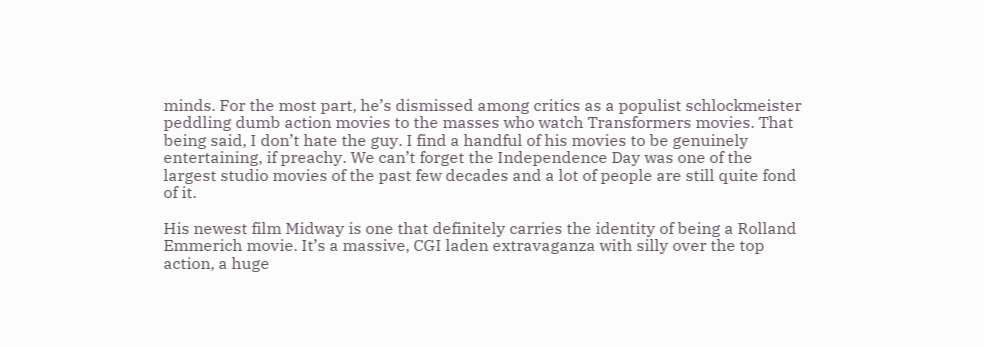minds. For the most part, he’s dismissed among critics as a populist schlockmeister peddling dumb action movies to the masses who watch Transformers movies. That being said, I don’t hate the guy. I find a handful of his movies to be genuinely entertaining, if preachy. We can’t forget the Independence Day was one of the largest studio movies of the past few decades and a lot of people are still quite fond of it.

His newest film Midway is one that definitely carries the identity of being a Rolland Emmerich movie. It’s a massive, CGI laden extravaganza with silly over the top action, a huge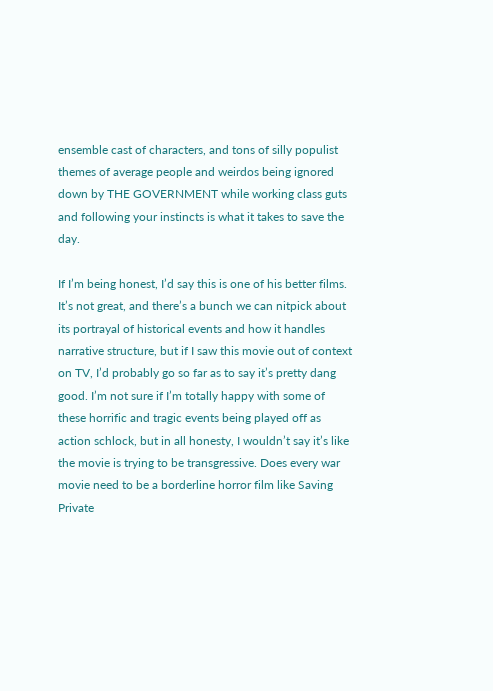ensemble cast of characters, and tons of silly populist themes of average people and weirdos being ignored down by THE GOVERNMENT while working class guts and following your instincts is what it takes to save the day.

If I’m being honest, I’d say this is one of his better films. It’s not great, and there’s a bunch we can nitpick about its portrayal of historical events and how it handles narrative structure, but if I saw this movie out of context on TV, I’d probably go so far as to say it’s pretty dang good. I’m not sure if I’m totally happy with some of these horrific and tragic events being played off as action schlock, but in all honesty, I wouldn’t say it’s like the movie is trying to be transgressive. Does every war movie need to be a borderline horror film like Saving Private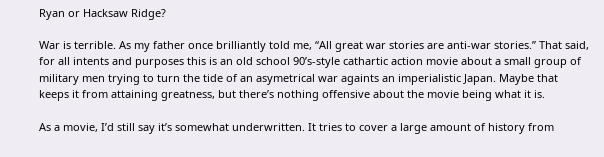Ryan or Hacksaw Ridge?

War is terrible. As my father once brilliantly told me, “All great war stories are anti-war stories.” That said, for all intents and purposes this is an old school 90’s-style cathartic action movie about a small group of military men trying to turn the tide of an asymetrical war againts an imperialistic Japan. Maybe that keeps it from attaining greatness, but there’s nothing offensive about the movie being what it is.

As a movie, I’d still say it’s somewhat underwritten. It tries to cover a large amount of history from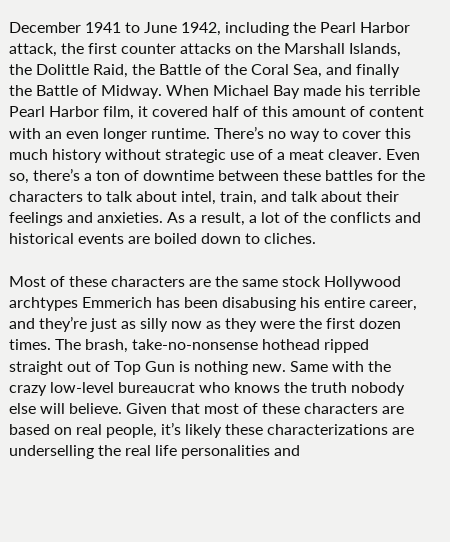December 1941 to June 1942, including the Pearl Harbor attack, the first counter attacks on the Marshall Islands, the Dolittle Raid, the Battle of the Coral Sea, and finally the Battle of Midway. When Michael Bay made his terrible Pearl Harbor film, it covered half of this amount of content with an even longer runtime. There’s no way to cover this much history without strategic use of a meat cleaver. Even so, there’s a ton of downtime between these battles for the characters to talk about intel, train, and talk about their feelings and anxieties. As a result, a lot of the conflicts and historical events are boiled down to cliches.

Most of these characters are the same stock Hollywood archtypes Emmerich has been disabusing his entire career, and they’re just as silly now as they were the first dozen times. The brash, take-no-nonsense hothead ripped straight out of Top Gun is nothing new. Same with the crazy low-level bureaucrat who knows the truth nobody else will believe. Given that most of these characters are based on real people, it’s likely these characterizations are underselling the real life personalities and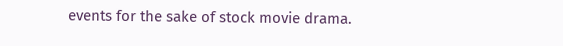events for the sake of stock movie drama.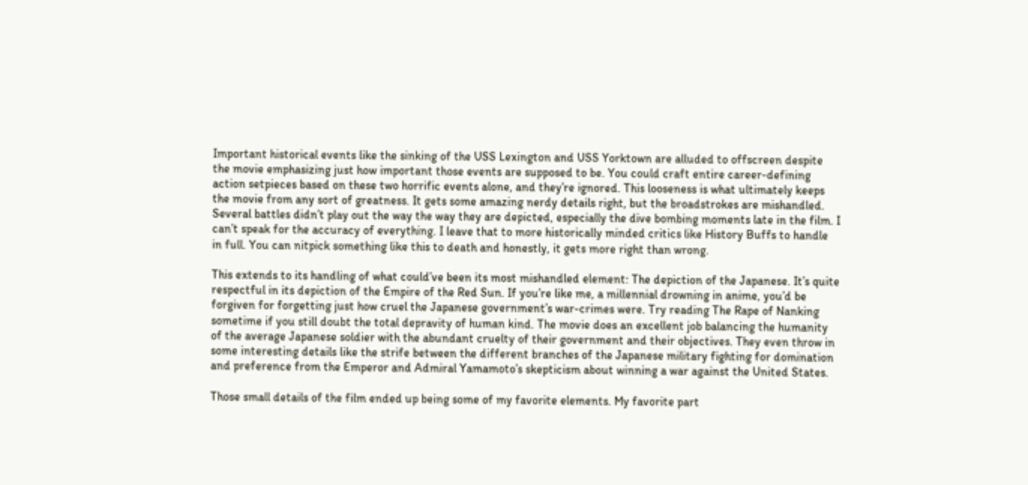Important historical events like the sinking of the USS Lexington and USS Yorktown are alluded to offscreen despite the movie emphasizing just how important those events are supposed to be. You could craft entire career-defining action setpieces based on these two horrific events alone, and they’re ignored. This looseness is what ultimately keeps the movie from any sort of greatness. It gets some amazing nerdy details right, but the broadstrokes are mishandled. Several battles didn’t play out the way the way they are depicted, especially the dive bombing moments late in the film. I can’t speak for the accuracy of everything. I leave that to more historically minded critics like History Buffs to handle in full. You can nitpick something like this to death and honestly, it gets more right than wrong.

This extends to its handling of what could’ve been its most mishandled element: The depiction of the Japanese. It’s quite respectful in its depiction of the Empire of the Red Sun. If you’re like me, a millennial drowning in anime, you’d be forgiven for forgetting just how cruel the Japanese government’s war-crimes were. Try reading The Rape of Nanking sometime if you still doubt the total depravity of human kind. The movie does an excellent job balancing the humanity of the average Japanese soldier with the abundant cruelty of their government and their objectives. They even throw in some interesting details like the strife between the different branches of the Japanese military fighting for domination and preference from the Emperor and Admiral Yamamoto’s skepticism about winning a war against the United States.

Those small details of the film ended up being some of my favorite elements. My favorite part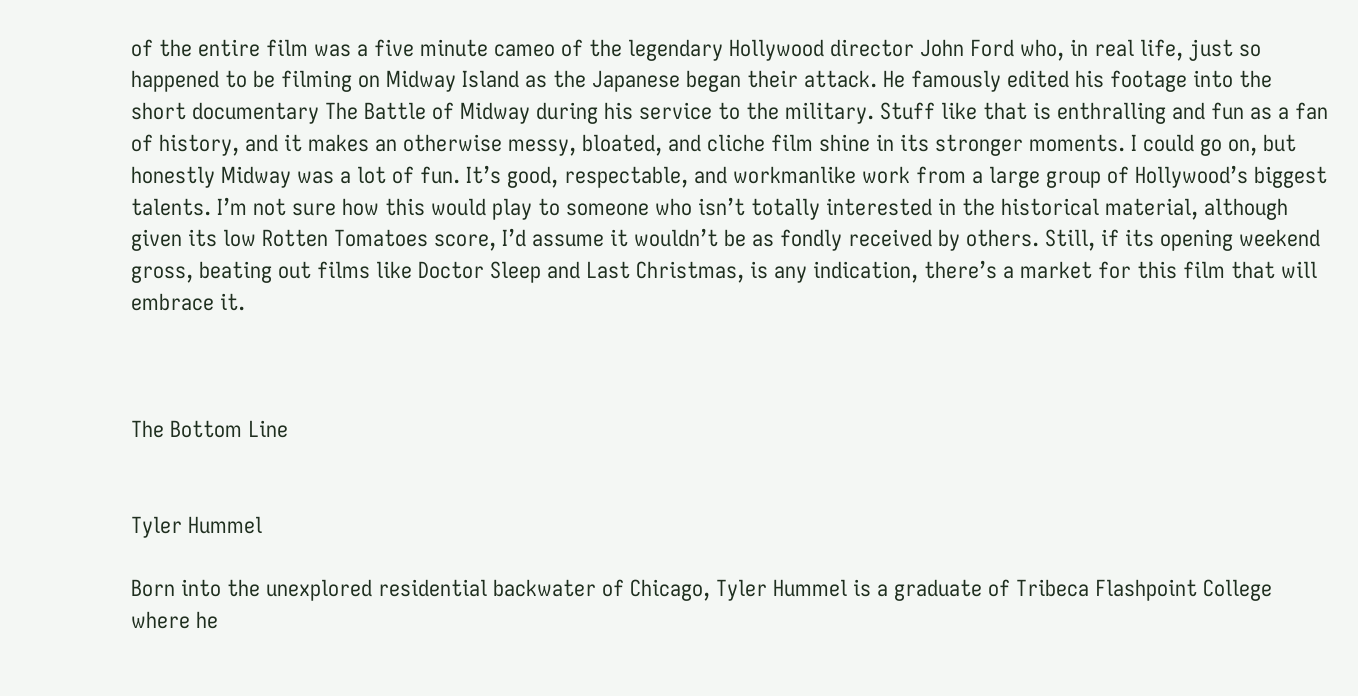of the entire film was a five minute cameo of the legendary Hollywood director John Ford who, in real life, just so happened to be filming on Midway Island as the Japanese began their attack. He famously edited his footage into the short documentary The Battle of Midway during his service to the military. Stuff like that is enthralling and fun as a fan of history, and it makes an otherwise messy, bloated, and cliche film shine in its stronger moments. I could go on, but honestly Midway was a lot of fun. It’s good, respectable, and workmanlike work from a large group of Hollywood’s biggest talents. I’m not sure how this would play to someone who isn’t totally interested in the historical material, although given its low Rotten Tomatoes score, I’d assume it wouldn’t be as fondly received by others. Still, if its opening weekend gross, beating out films like Doctor Sleep and Last Christmas, is any indication, there’s a market for this film that will embrace it.



The Bottom Line


Tyler Hummel

Born into the unexplored residential backwater of Chicago, Tyler Hummel is a graduate of Tribeca Flashpoint College where he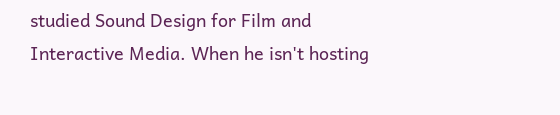studied Sound Design for Film and Interactive Media. When he isn't hosting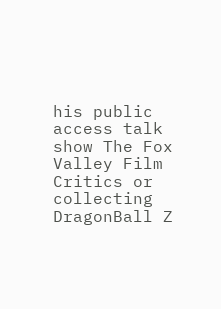his public access talk show The Fox Valley Film Critics or collecting DragonBall Z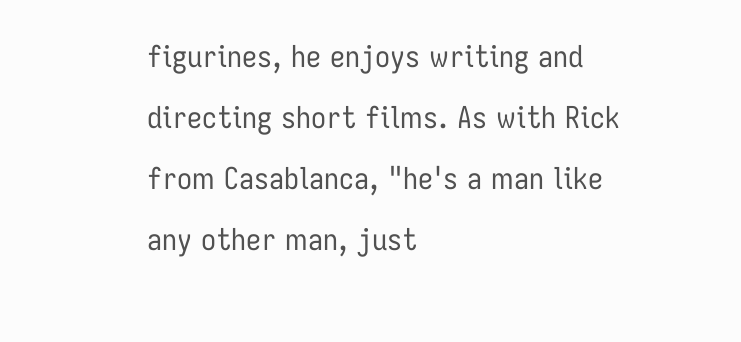figurines, he enjoys writing and directing short films. As with Rick from Casablanca, "he's a man like any other man, just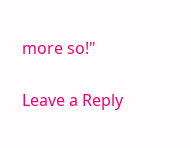more so!"

Leave a Reply